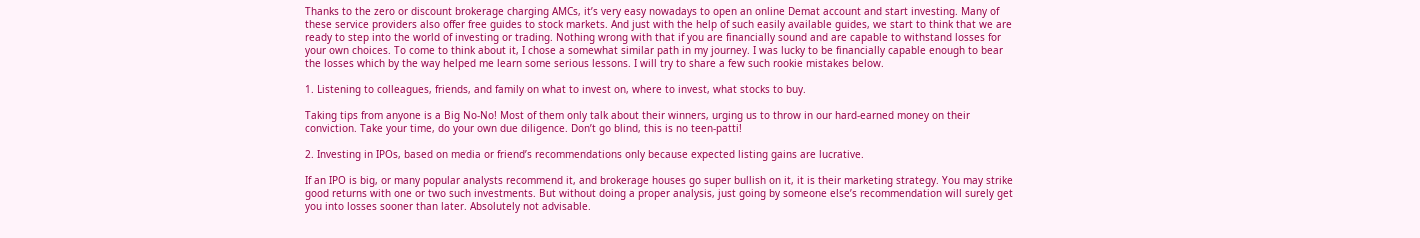Thanks to the zero or discount brokerage charging AMCs, it’s very easy nowadays to open an online Demat account and start investing. Many of these service providers also offer free guides to stock markets. And just with the help of such easily available guides, we start to think that we are ready to step into the world of investing or trading. Nothing wrong with that if you are financially sound and are capable to withstand losses for your own choices. To come to think about it, I chose a somewhat similar path in my journey. I was lucky to be financially capable enough to bear the losses which by the way helped me learn some serious lessons. I will try to share a few such rookie mistakes below.

1. Listening to colleagues, friends, and family on what to invest on, where to invest, what stocks to buy.

Taking tips from anyone is a Big No-No! Most of them only talk about their winners, urging us to throw in our hard-earned money on their conviction. Take your time, do your own due diligence. Don’t go blind, this is no teen-patti!

2. Investing in IPOs, based on media or friend’s recommendations only because expected listing gains are lucrative.

If an IPO is big, or many popular analysts recommend it, and brokerage houses go super bullish on it, it is their marketing strategy. You may strike good returns with one or two such investments. But without doing a proper analysis, just going by someone else’s recommendation will surely get you into losses sooner than later. Absolutely not advisable.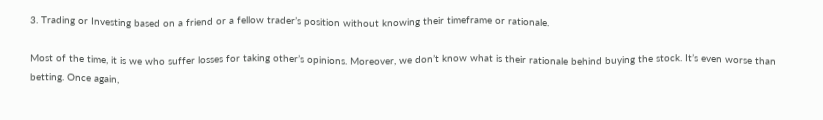3. Trading or Investing based on a friend or a fellow trader’s position without knowing their timeframe or rationale.

Most of the time, it is we who suffer losses for taking other’s opinions. Moreover, we don’t know what is their rationale behind buying the stock. It’s even worse than betting. Once again,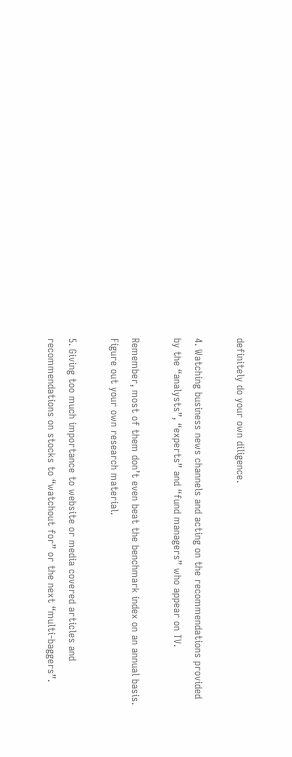definitely do your own diligence.

4. Watching business news channels and acting on the recommendations provided by the “analysts”, “experts” and “fund managers” who appear on TV.

Remember, most of them don’t even beat the benchmark index on an annual basis. Figure out your own research material.

5. Giving too much importance to website or media covered articles and recommendations on stocks to “watchout for” or the next “multi-baggers”.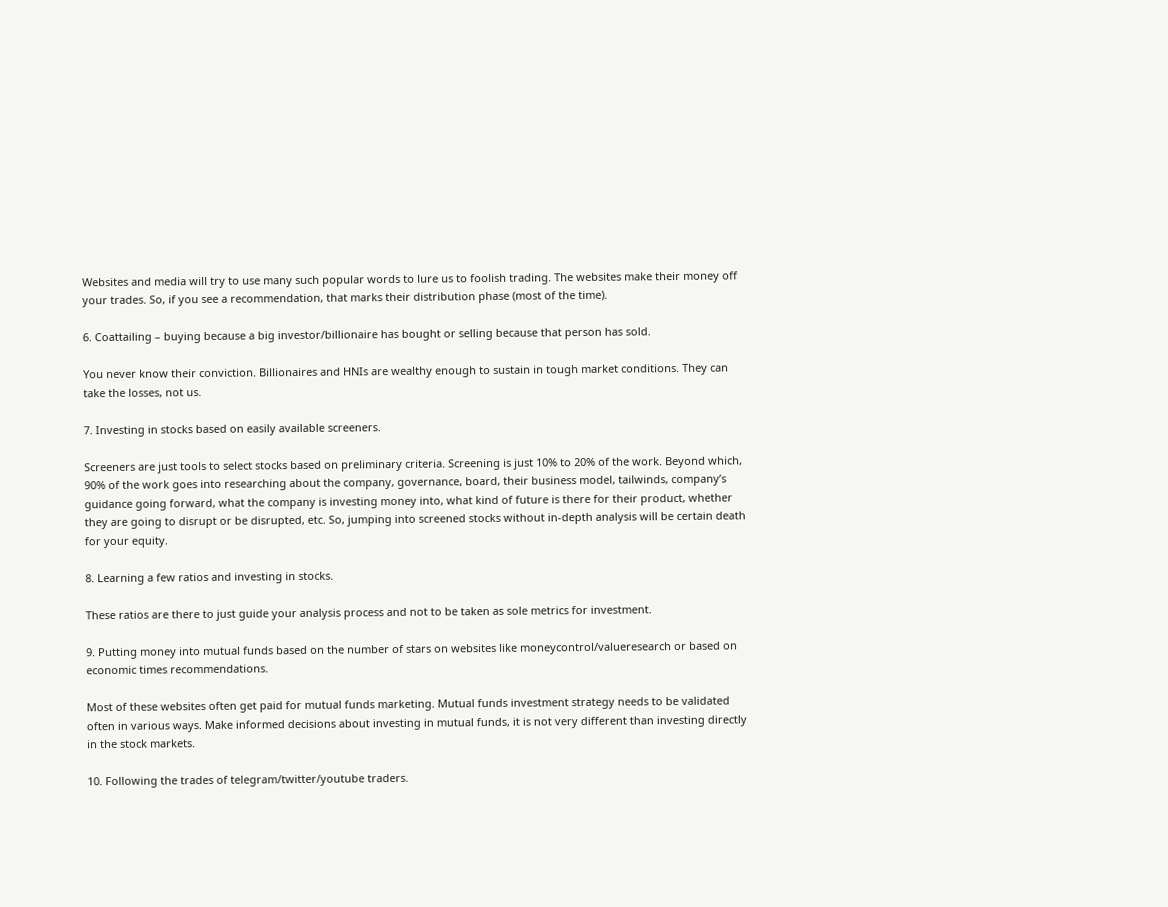Websites and media will try to use many such popular words to lure us to foolish trading. The websites make their money off your trades. So, if you see a recommendation, that marks their distribution phase (most of the time).

6. Coattailing – buying because a big investor/billionaire has bought or selling because that person has sold.

You never know their conviction. Billionaires and HNIs are wealthy enough to sustain in tough market conditions. They can take the losses, not us.

7. Investing in stocks based on easily available screeners.

Screeners are just tools to select stocks based on preliminary criteria. Screening is just 10% to 20% of the work. Beyond which, 90% of the work goes into researching about the company, governance, board, their business model, tailwinds, company’s guidance going forward, what the company is investing money into, what kind of future is there for their product, whether they are going to disrupt or be disrupted, etc. So, jumping into screened stocks without in-depth analysis will be certain death for your equity.

8. Learning a few ratios and investing in stocks.

These ratios are there to just guide your analysis process and not to be taken as sole metrics for investment.

9. Putting money into mutual funds based on the number of stars on websites like moneycontrol/valueresearch or based on economic times recommendations.

Most of these websites often get paid for mutual funds marketing. Mutual funds investment strategy needs to be validated often in various ways. Make informed decisions about investing in mutual funds, it is not very different than investing directly in the stock markets.

10. Following the trades of telegram/twitter/youtube traders.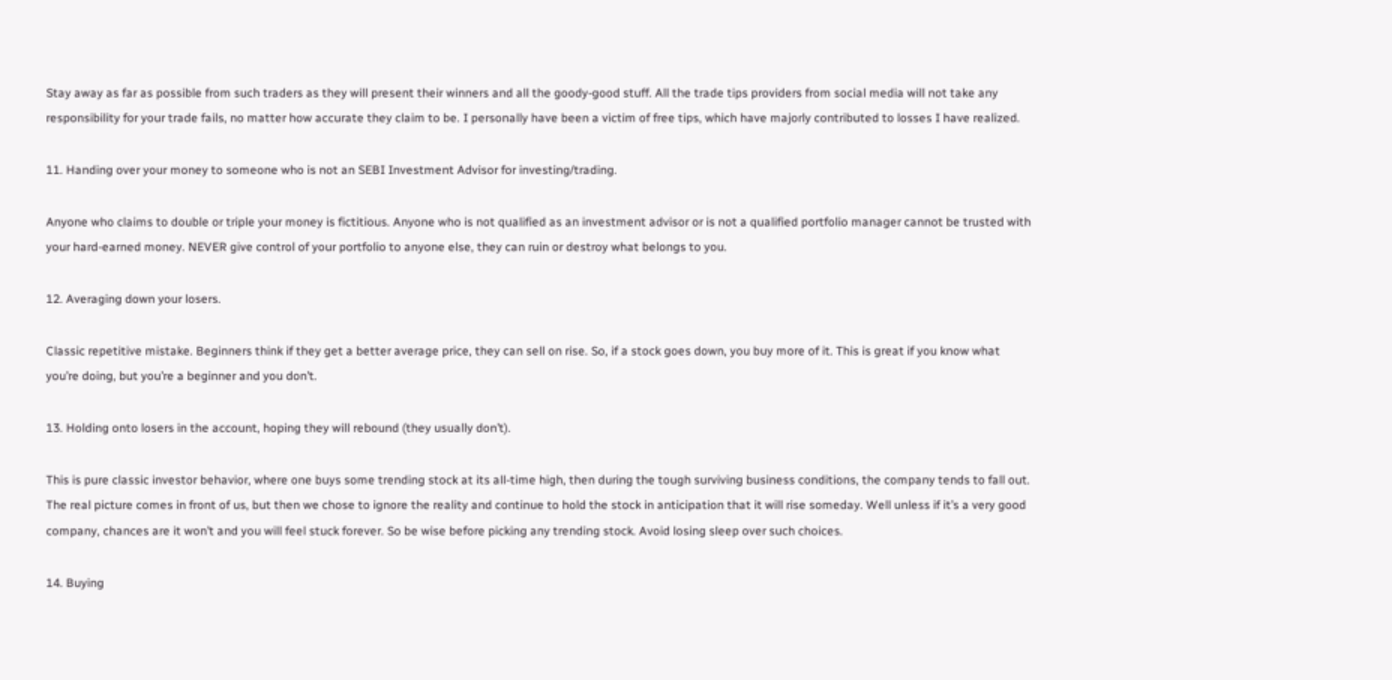Stay away as far as possible from such traders as they will present their winners and all the goody-good stuff. All the trade tips providers from social media will not take any responsibility for your trade fails, no matter how accurate they claim to be. I personally have been a victim of free tips, which have majorly contributed to losses I have realized.

11. Handing over your money to someone who is not an SEBI Investment Advisor for investing/trading.

Anyone who claims to double or triple your money is fictitious. Anyone who is not qualified as an investment advisor or is not a qualified portfolio manager cannot be trusted with your hard-earned money. NEVER give control of your portfolio to anyone else, they can ruin or destroy what belongs to you.

12. Averaging down your losers.

Classic repetitive mistake. Beginners think if they get a better average price, they can sell on rise. So, if a stock goes down, you buy more of it. This is great if you know what you’re doing, but you’re a beginner and you don’t.

13. Holding onto losers in the account, hoping they will rebound (they usually don’t).

This is pure classic investor behavior, where one buys some trending stock at its all-time high, then during the tough surviving business conditions, the company tends to fall out. The real picture comes in front of us, but then we chose to ignore the reality and continue to hold the stock in anticipation that it will rise someday. Well unless if it’s a very good company, chances are it won’t and you will feel stuck forever. So be wise before picking any trending stock. Avoid losing sleep over such choices.

14. Buying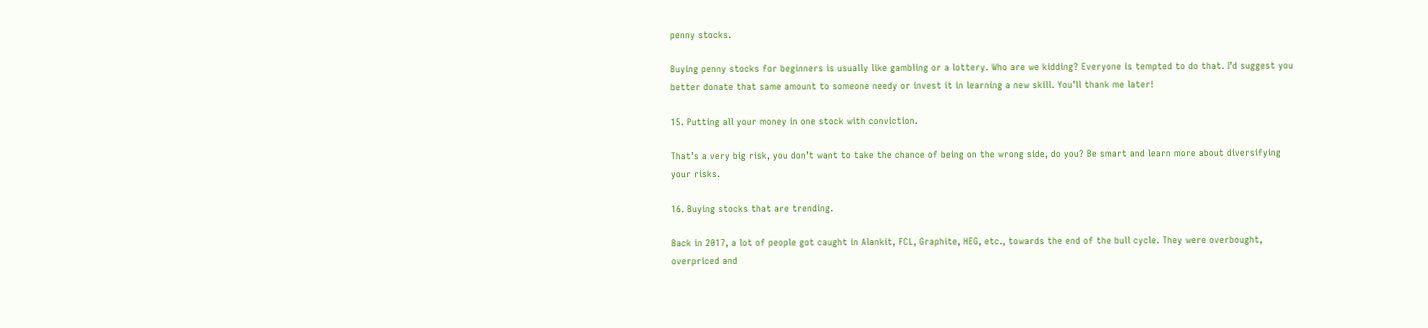penny stocks.

Buying penny stocks for beginners is usually like gambling or a lottery. Who are we kidding? Everyone is tempted to do that. I’d suggest you better donate that same amount to someone needy or invest it in learning a new skill. You’ll thank me later!

15. Putting all your money in one stock with conviction.

That’s a very big risk, you don’t want to take the chance of being on the wrong side, do you? Be smart and learn more about diversifying your risks.

16. Buying stocks that are trending.

Back in 2017, a lot of people got caught in Alankit, FCL, Graphite, HEG, etc., towards the end of the bull cycle. They were overbought, overpriced and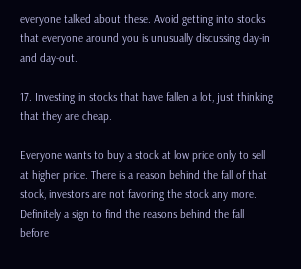everyone talked about these. Avoid getting into stocks that everyone around you is unusually discussing day-in and day-out.

17. Investing in stocks that have fallen a lot, just thinking that they are cheap.

Everyone wants to buy a stock at low price only to sell at higher price. There is a reason behind the fall of that stock, investors are not favoring the stock any more. Definitely a sign to find the reasons behind the fall before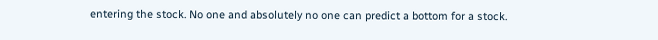entering the stock. No one and absolutely no one can predict a bottom for a stock.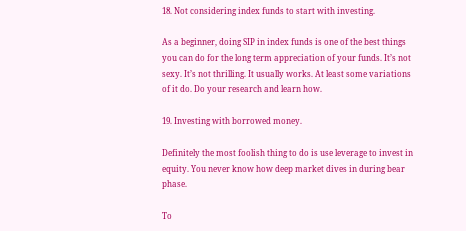18. Not considering index funds to start with investing.

As a beginner, doing SIP in index funds is one of the best things you can do for the long term appreciation of your funds. It’s not sexy. It’s not thrilling. It usually works. At least some variations of it do. Do your research and learn how.

19. Investing with borrowed money.

Definitely the most foolish thing to do is use leverage to invest in equity. You never know how deep market dives in during bear phase.

To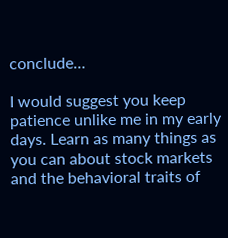conclude…

I would suggest you keep patience unlike me in my early days. Learn as many things as you can about stock markets and the behavioral traits of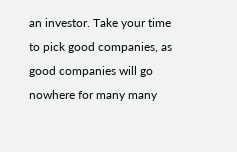an investor. Take your time to pick good companies, as good companies will go nowhere for many many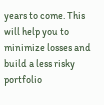years to come. This will help you to minimize losses and build a less risky portfolio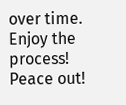over time. Enjoy the process! Peace out!